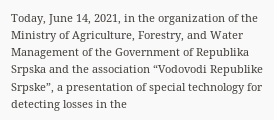Today, June 14, 2021, in the organization of the Ministry of Agriculture, Forestry, and Water Management of the Government of Republika Srpska and the association “Vodovodi Republike Srpske”, a presentation of special technology for detecting losses in the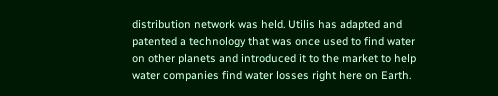distribution network was held. Utilis has adapted and patented a technology that was once used to find water on other planets and introduced it to the market to help water companies find water losses right here on Earth.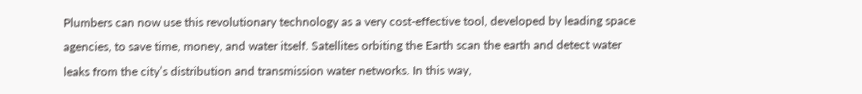Plumbers can now use this revolutionary technology as a very cost-effective tool, developed by leading space agencies, to save time, money, and water itself. Satellites orbiting the Earth scan the earth and detect water leaks from the city’s distribution and transmission water networks. In this way,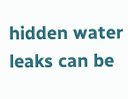hidden water leaks can be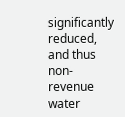significantly reduced, and thus non-revenue water